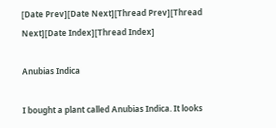[Date Prev][Date Next][Thread Prev][Thread Next][Date Index][Thread Index]

Anubias Indica

I bought a plant called Anubias Indica. It looks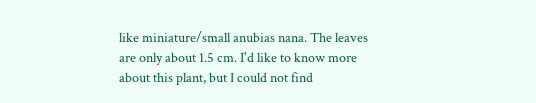like miniature/small anubias nana. The leaves are only about 1.5 cm. I'd like to know more about this plant, but I could not find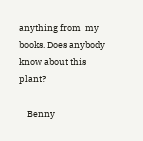anything from  my books. Does anybody know about this plant?

    Benny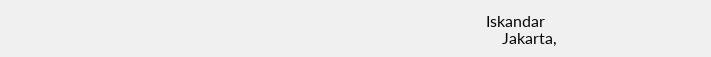Iskandar
    Jakarta,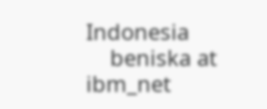Indonesia
    beniska at ibm_net